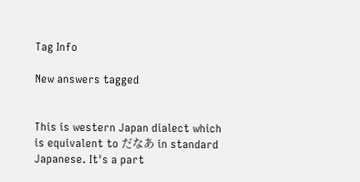Tag Info

New answers tagged


This is western Japan dialect which is equivalent to だなあ in standard Japanese. It's a part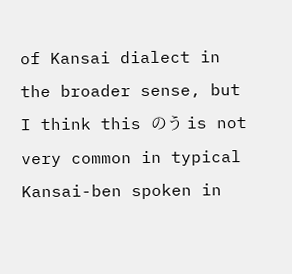of Kansai dialect in the broader sense, but I think this のう is not very common in typical Kansai-ben spoken in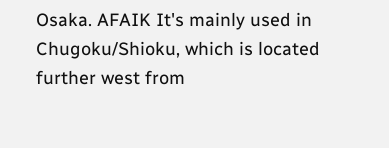Osaka. AFAIK It's mainly used in Chugoku/Shioku, which is located further west from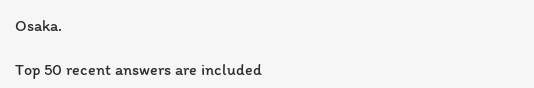Osaka.

Top 50 recent answers are included